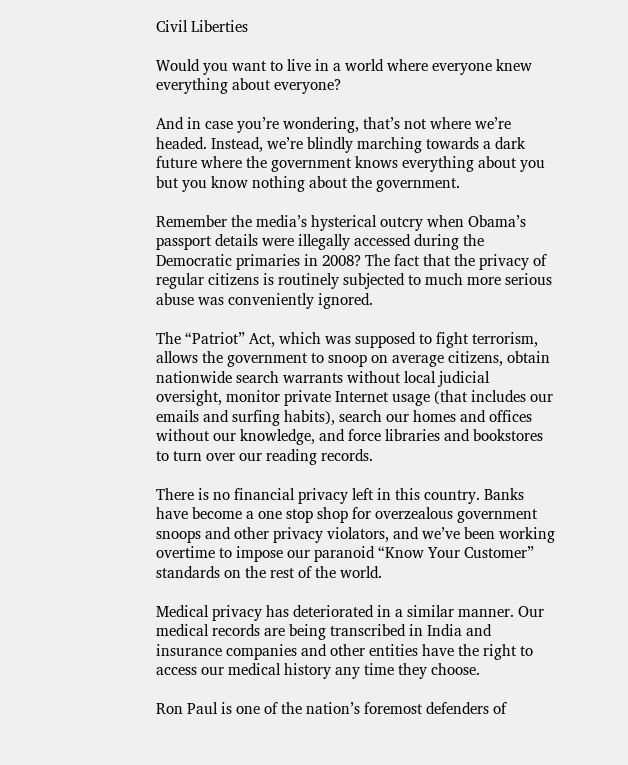Civil Liberties

Would you want to live in a world where everyone knew everything about everyone?

And in case you’re wondering, that’s not where we’re headed. Instead, we’re blindly marching towards a dark future where the government knows everything about you but you know nothing about the government.

Remember the media’s hysterical outcry when Obama’s passport details were illegally accessed during the Democratic primaries in 2008? The fact that the privacy of regular citizens is routinely subjected to much more serious abuse was conveniently ignored.

The “Patriot” Act, which was supposed to fight terrorism, allows the government to snoop on average citizens, obtain nationwide search warrants without local judicial oversight, monitor private Internet usage (that includes our emails and surfing habits), search our homes and offices without our knowledge, and force libraries and bookstores to turn over our reading records.

There is no financial privacy left in this country. Banks have become a one stop shop for overzealous government snoops and other privacy violators, and we’ve been working overtime to impose our paranoid “Know Your Customer” standards on the rest of the world.

Medical privacy has deteriorated in a similar manner. Our medical records are being transcribed in India and insurance companies and other entities have the right to access our medical history any time they choose.

Ron Paul is one of the nation’s foremost defenders of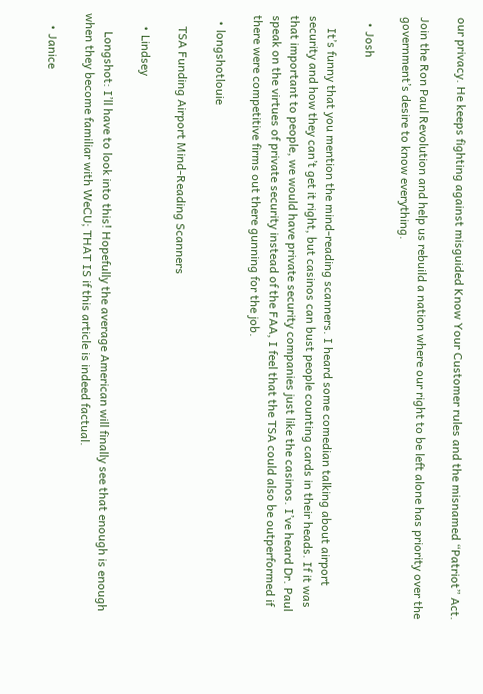our privacy. He keeps fighting against misguided Know Your Customer rules and the misnamed “Patriot” Act.

Join the Ron Paul Revolution and help us rebuild a nation where our right to be left alone has priority over the government’s desire to know everything.

  • Josh

    It’s funny that you mention the mind-reading scanners. I heard some comedian talking about airport security and how they can’t get it right, but casinos can bust people counting cards in their heads. If it was that important to people, we would have private security companies just like the casinos. I’ve heard Dr. Paul speak on the virtues of private security instead of the FAA, I feel that the TSA could also be outperformed if there were competitive firms out there gunning for the job.

  • longshotlouie

    TSA Funding Airport Mind-Reading Scanners

    • Lindsey

      Longshot: I’ll have to look into this! Hopefully the average American will finally see that enough is enough when they become familiar with WeCU; THAT IS if this article is indeed factual.

    • Janice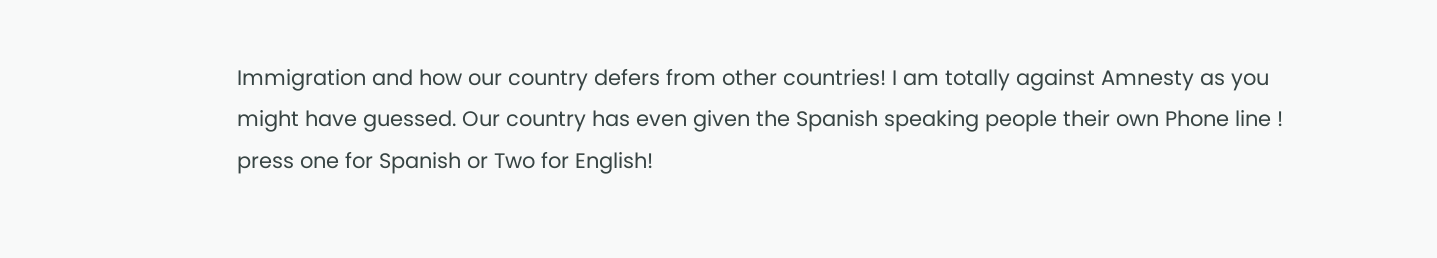Immigration and how our country defers from other countries! I am totally against Amnesty as you might have guessed. Our country has even given the Spanish speaking people their own Phone line ! press one for Spanish or Two for English!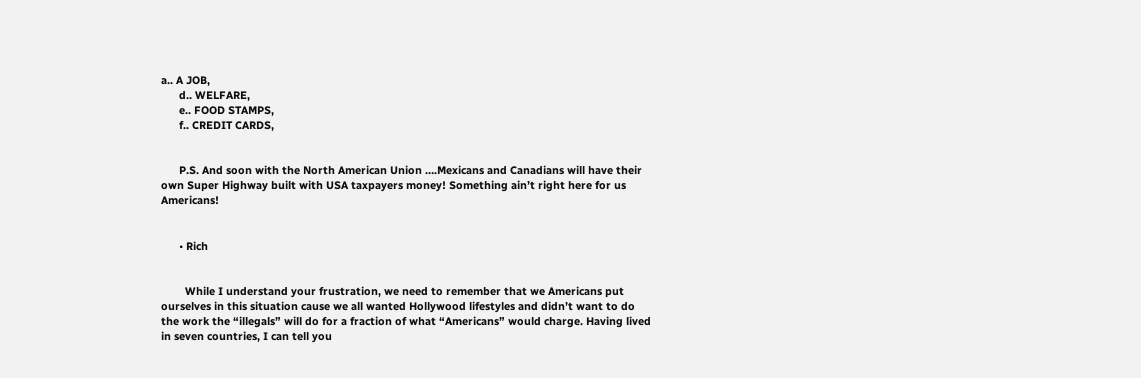a.. A JOB,
      d.. WELFARE,
      e.. FOOD STAMPS,
      f.. CREDIT CARDS,


      P.S. And soon with the North American Union ….Mexicans and Canadians will have their own Super Highway built with USA taxpayers money! Something ain’t right here for us Americans!


      • Rich


        While I understand your frustration, we need to remember that we Americans put ourselves in this situation cause we all wanted Hollywood lifestyles and didn’t want to do the work the “illegals” will do for a fraction of what “Americans” would charge. Having lived in seven countries, I can tell you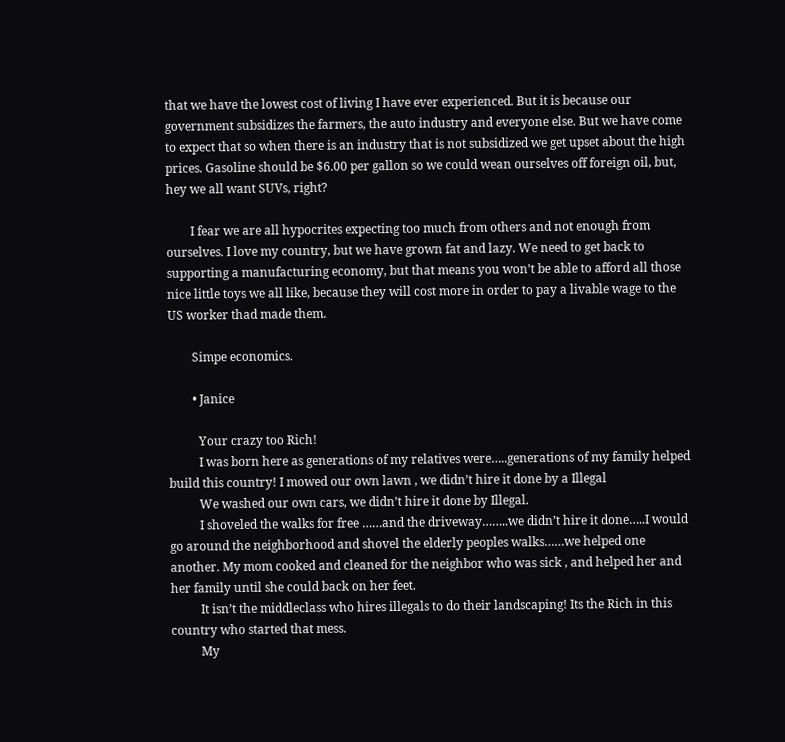that we have the lowest cost of living I have ever experienced. But it is because our government subsidizes the farmers, the auto industry and everyone else. But we have come to expect that so when there is an industry that is not subsidized we get upset about the high prices. Gasoline should be $6.00 per gallon so we could wean ourselves off foreign oil, but, hey we all want SUVs, right?

        I fear we are all hypocrites expecting too much from others and not enough from ourselves. I love my country, but we have grown fat and lazy. We need to get back to supporting a manufacturing economy, but that means you won’t be able to afford all those nice little toys we all like, because they will cost more in order to pay a livable wage to the US worker thad made them.

        Simpe economics.

        • Janice

          Your crazy too Rich!
          I was born here as generations of my relatives were…..generations of my family helped build this country! I mowed our own lawn , we didn’t hire it done by a Illegal
          We washed our own cars, we didn’t hire it done by Illegal.
          I shoveled the walks for free ……and the driveway……..we didn’t hire it done…..I would go around the neighborhood and shovel the elderly peoples walks……we helped one another. My mom cooked and cleaned for the neighbor who was sick , and helped her and her family until she could back on her feet.
          It isn’t the middleclass who hires illegals to do their landscaping! Its the Rich in this country who started that mess.
          My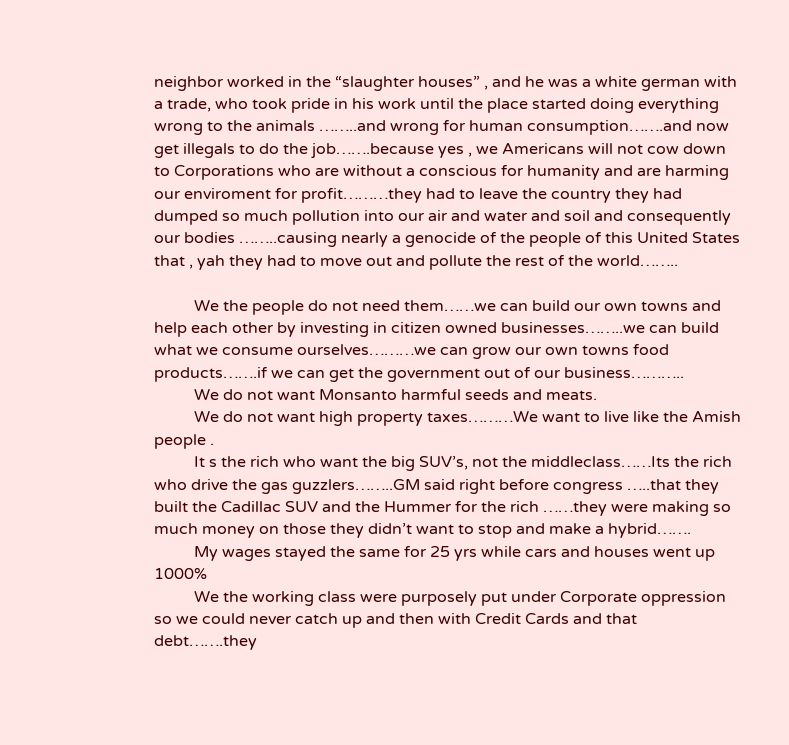neighbor worked in the “slaughter houses” , and he was a white german with a trade, who took pride in his work until the place started doing everything wrong to the animals ……..and wrong for human consumption…….and now get illegals to do the job…….because yes , we Americans will not cow down to Corporations who are without a conscious for humanity and are harming our enviroment for profit………they had to leave the country they had dumped so much pollution into our air and water and soil and consequently our bodies ……..causing nearly a genocide of the people of this United States that , yah they had to move out and pollute the rest of the world……..

          We the people do not need them……we can build our own towns and help each other by investing in citizen owned businesses……..we can build what we consume ourselves………we can grow our own towns food products…….if we can get the government out of our business………..
          We do not want Monsanto harmful seeds and meats.
          We do not want high property taxes………We want to live like the Amish people .
          It s the rich who want the big SUV’s, not the middleclass……Its the rich who drive the gas guzzlers……..GM said right before congress …..that they built the Cadillac SUV and the Hummer for the rich ……they were making so much money on those they didn’t want to stop and make a hybrid…….
          My wages stayed the same for 25 yrs while cars and houses went up 1000%
          We the working class were purposely put under Corporate oppression so we could never catch up and then with Credit Cards and that debt…….they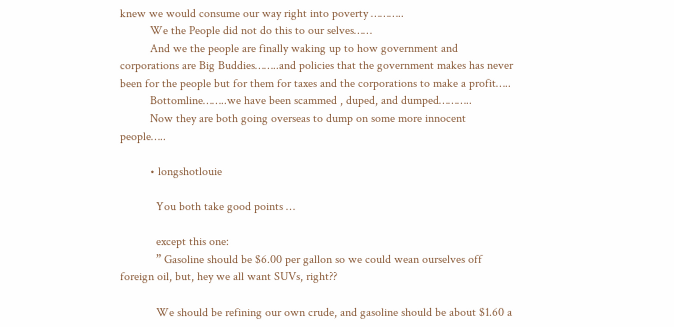knew we would consume our way right into poverty ………..
          We the People did not do this to our selves……
          And we the people are finally waking up to how government and corporations are Big Buddies……..and policies that the government makes has never been for the people but for them for taxes and the corporations to make a profit…..
          Bottomline……..we have been scammed , duped, and dumped………..
          Now they are both going overseas to dump on some more innocent people…..

          • longshotlouie

            You both take good points …

            except this one:
            ” Gasoline should be $6.00 per gallon so we could wean ourselves off foreign oil, but, hey we all want SUVs, right??

            We should be refining our own crude, and gasoline should be about $1.60 a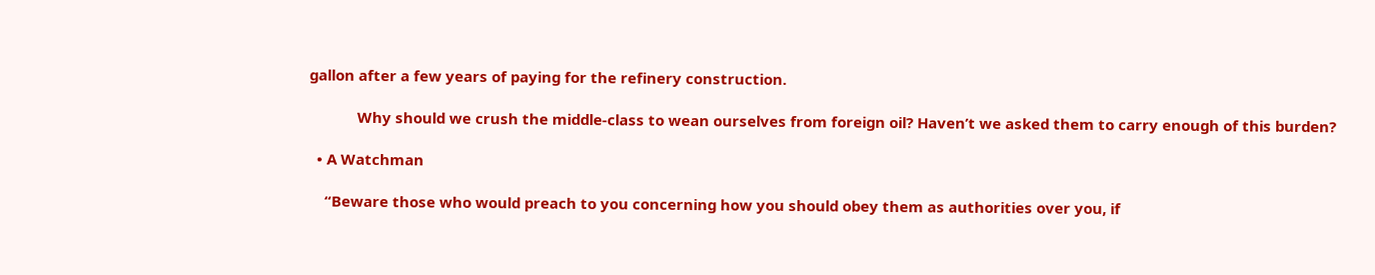gallon after a few years of paying for the refinery construction.

            Why should we crush the middle-class to wean ourselves from foreign oil? Haven’t we asked them to carry enough of this burden?

  • A Watchman

    “Beware those who would preach to you concerning how you should obey them as authorities over you, if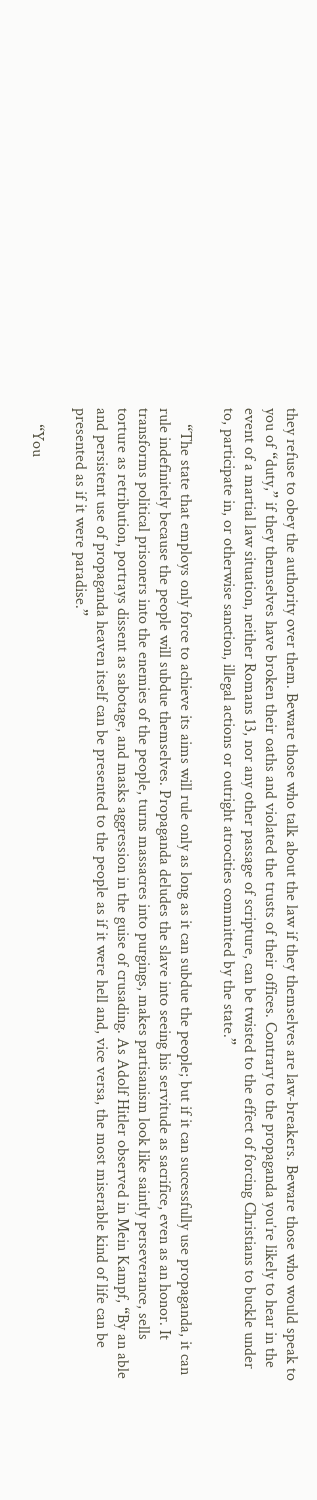they refuse to obey the authority over them. Beware those who talk about the law if they themselves are law-breakers. Beware those who would speak to you of “duty,” if they themselves have broken their oaths and violated the trusts of their offices. Contrary to the propaganda you’re likely to hear in the event of a martial law situation, neither Romans 13, nor any other passage of scripture, can be twisted to the effect of forcing Christians to buckle under to, participate in, or otherwise sanction, illegal actions or outright atrocities committed by the state.”

    “The state that employs only force to achieve its aims will rule only as long as it can subdue the people; but if it can successfully use propaganda, it can rule indefinitely because the people will subdue themselves. Propaganda deludes the slave into seeing his servitude as sacrifice, even as an honor. It transforms political prisoners into the enemies of the people, turns massacres into purgings, makes partisanism look like saintly perseverance, sells torture as retribution, portrays dissent as sabotage, and masks aggression in the guise of crusading. As Adolf Hitler observed in Mein Kampf, “By an able and persistent use of propaganda heaven itself can be presented to the people as if it were hell and, vice versa, the most miserable kind of life can be presented as if it were paradise.”

    “You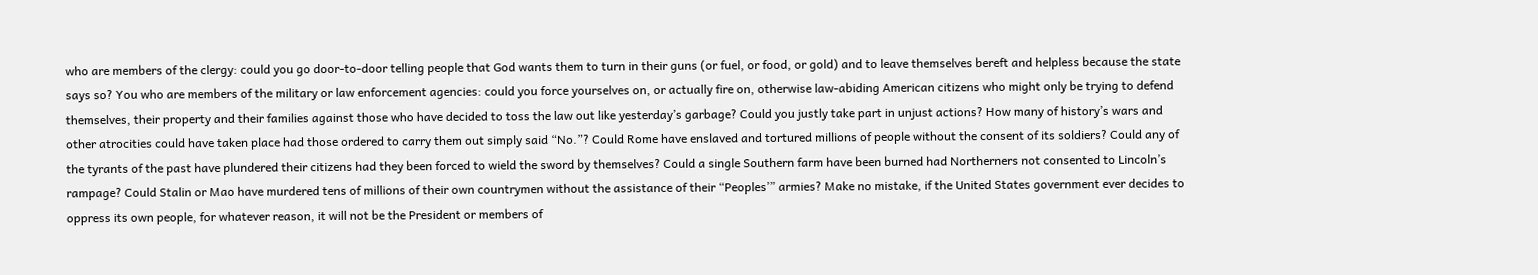who are members of the clergy: could you go door-to-door telling people that God wants them to turn in their guns (or fuel, or food, or gold) and to leave themselves bereft and helpless because the state says so? You who are members of the military or law enforcement agencies: could you force yourselves on, or actually fire on, otherwise law-abiding American citizens who might only be trying to defend themselves, their property and their families against those who have decided to toss the law out like yesterday’s garbage? Could you justly take part in unjust actions? How many of history’s wars and other atrocities could have taken place had those ordered to carry them out simply said “No.”? Could Rome have enslaved and tortured millions of people without the consent of its soldiers? Could any of the tyrants of the past have plundered their citizens had they been forced to wield the sword by themselves? Could a single Southern farm have been burned had Northerners not consented to Lincoln’s rampage? Could Stalin or Mao have murdered tens of millions of their own countrymen without the assistance of their “Peoples’” armies? Make no mistake, if the United States government ever decides to oppress its own people, for whatever reason, it will not be the President or members of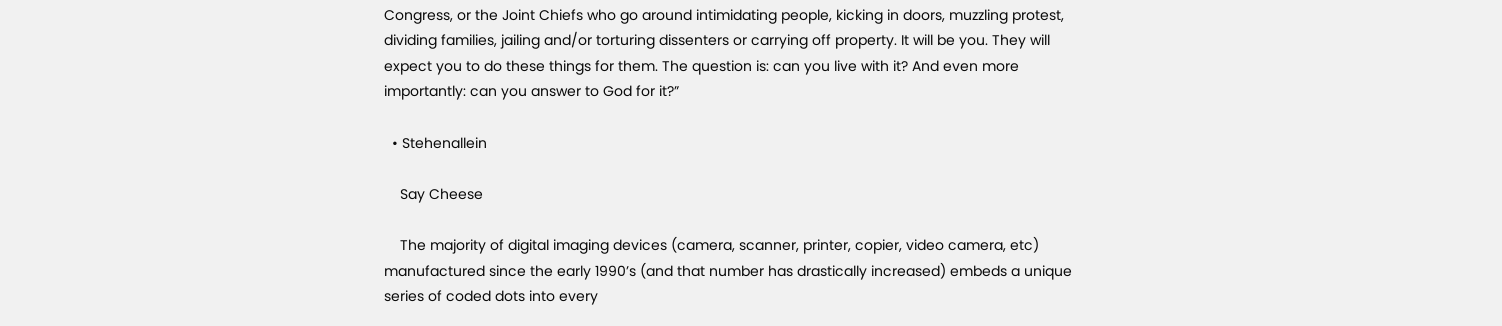Congress, or the Joint Chiefs who go around intimidating people, kicking in doors, muzzling protest, dividing families, jailing and/or torturing dissenters or carrying off property. It will be you. They will expect you to do these things for them. The question is: can you live with it? And even more importantly: can you answer to God for it?”

  • Stehenallein

    Say Cheese

    The majority of digital imaging devices (camera, scanner, printer, copier, video camera, etc) manufactured since the early 1990’s (and that number has drastically increased) embeds a unique series of coded dots into every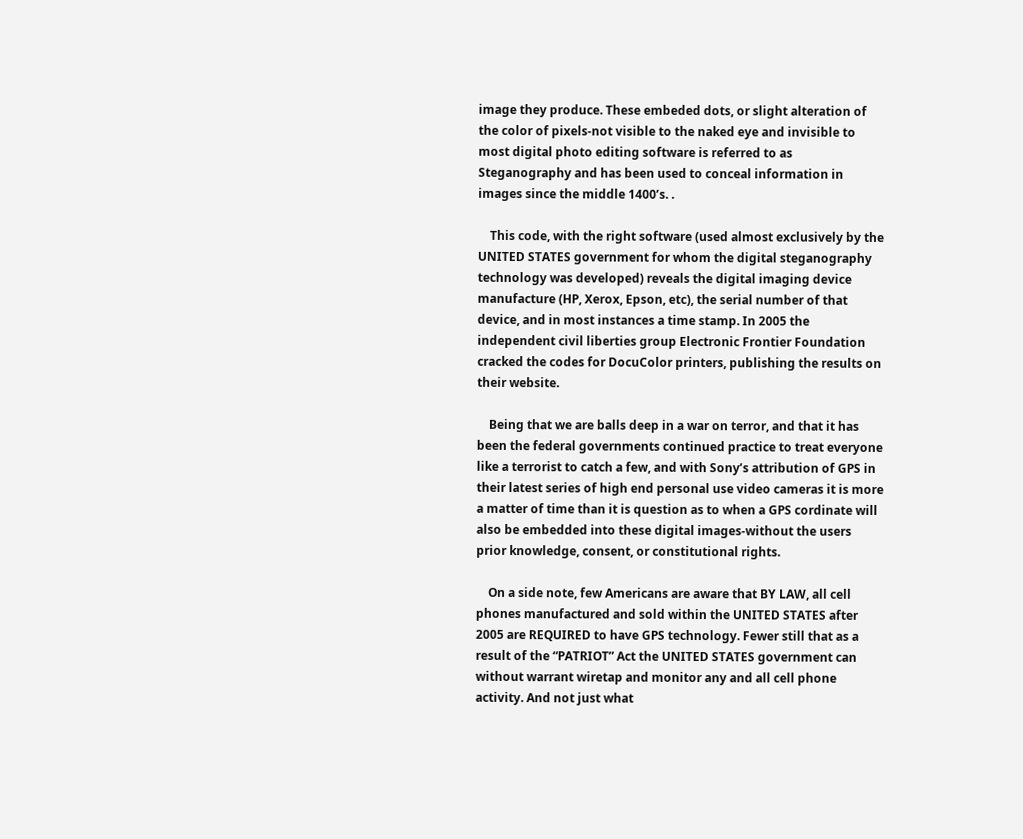image they produce. These embeded dots, or slight alteration of the color of pixels-not visible to the naked eye and invisible to most digital photo editing software is referred to as Steganography and has been used to conceal information in images since the middle 1400’s. .

    This code, with the right software (used almost exclusively by the UNITED STATES government for whom the digital steganography technology was developed) reveals the digital imaging device manufacture (HP, Xerox, Epson, etc), the serial number of that device, and in most instances a time stamp. In 2005 the independent civil liberties group Electronic Frontier Foundation cracked the codes for DocuColor printers, publishing the results on their website.

    Being that we are balls deep in a war on terror, and that it has been the federal governments continued practice to treat everyone like a terrorist to catch a few, and with Sony’s attribution of GPS in their latest series of high end personal use video cameras it is more a matter of time than it is question as to when a GPS cordinate will also be embedded into these digital images-without the users prior knowledge, consent, or constitutional rights.

    On a side note, few Americans are aware that BY LAW, all cell phones manufactured and sold within the UNITED STATES after 2005 are REQUIRED to have GPS technology. Fewer still that as a result of the “PATRIOT” Act the UNITED STATES government can without warrant wiretap and monitor any and all cell phone activity. And not just what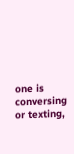one is conversing or texting,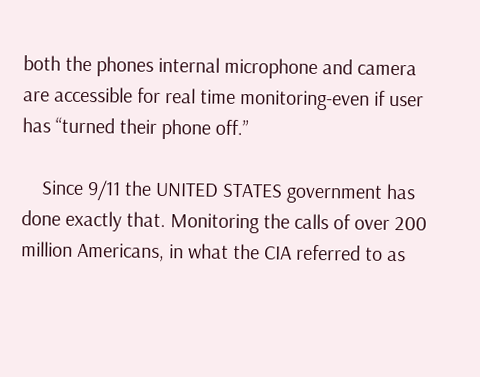both the phones internal microphone and camera are accessible for real time monitoring-even if user has “turned their phone off.”

    Since 9/11 the UNITED STATES government has done exactly that. Monitoring the calls of over 200 million Americans, in what the CIA referred to as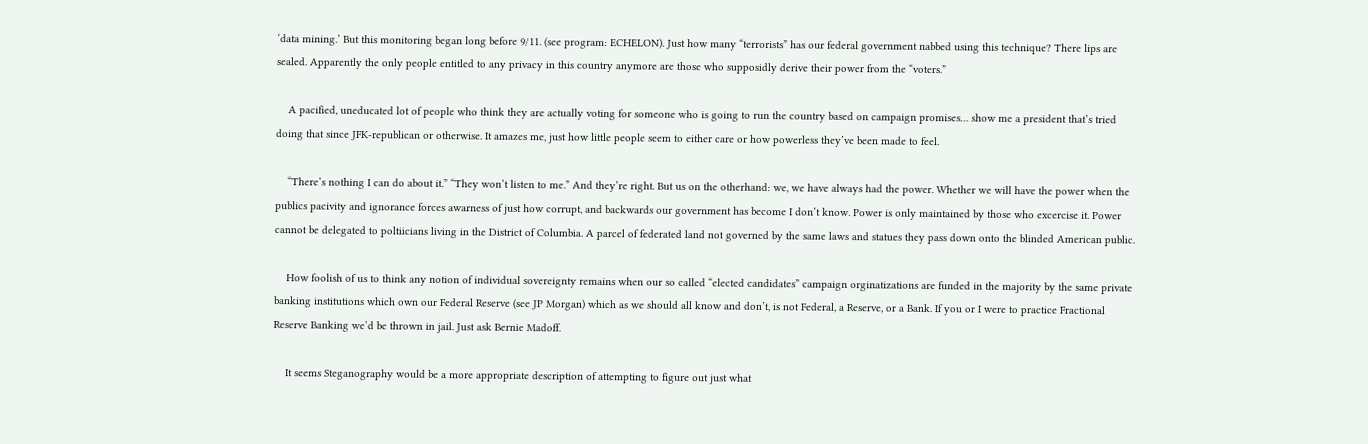‘data mining.’ But this monitoring began long before 9/11. (see program: ECHELON). Just how many “terrorists” has our federal government nabbed using this technique? There lips are sealed. Apparently the only people entitled to any privacy in this country anymore are those who supposidly derive their power from the “voters.”

    A pacified, uneducated lot of people who think they are actually voting for someone who is going to run the country based on campaign promises… show me a president that’s tried doing that since JFK-republican or otherwise. It amazes me, just how little people seem to either care or how powerless they’ve been made to feel.

    “There’s nothing I can do about it.” “They won’t listen to me.” And they’re right. But us on the otherhand: we, we have always had the power. Whether we will have the power when the publics pacivity and ignorance forces awarness of just how corrupt, and backwards our government has become I don’t know. Power is only maintained by those who excercise it. Power cannot be delegated to poltiicians living in the District of Columbia. A parcel of federated land not governed by the same laws and statues they pass down onto the blinded American public.

    How foolish of us to think any notion of individual sovereignty remains when our so called “elected candidates” campaign orginatizations are funded in the majority by the same private banking institutions which own our Federal Reserve (see JP Morgan) which as we should all know and don’t, is not Federal, a Reserve, or a Bank. If you or I were to practice Fractional Reserve Banking we’d be thrown in jail. Just ask Bernie Madoff.

    It seems Steganography would be a more appropriate description of attempting to figure out just what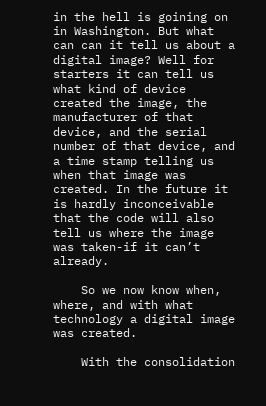in the hell is goining on in Washington. But what can can it tell us about a digital image? Well for starters it can tell us what kind of device created the image, the manufacturer of that device, and the serial number of that device, and a time stamp telling us when that image was created. In the future it is hardly inconceivable that the code will also tell us where the image was taken-if it can’t already.

    So we now know when, where, and with what technology a digital image was created.

    With the consolidation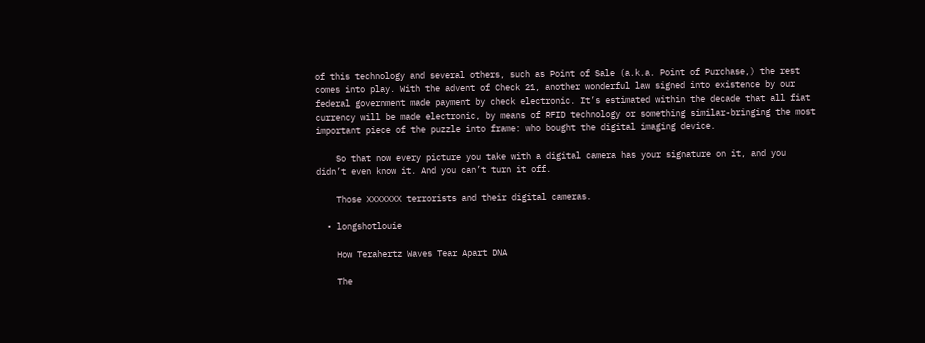of this technology and several others, such as Point of Sale (a.k.a. Point of Purchase,) the rest comes into play. With the advent of Check 21, another wonderful law signed into existence by our federal government made payment by check electronic. It’s estimated within the decade that all fiat currency will be made electronic, by means of RFID technology or something similar-bringing the most important piece of the puzzle into frame: who bought the digital imaging device.

    So that now every picture you take with a digital camera has your signature on it, and you didn’t even know it. And you can’t turn it off.

    Those XXXXXXX terrorists and their digital cameras.

  • longshotlouie

    How Terahertz Waves Tear Apart DNA

    The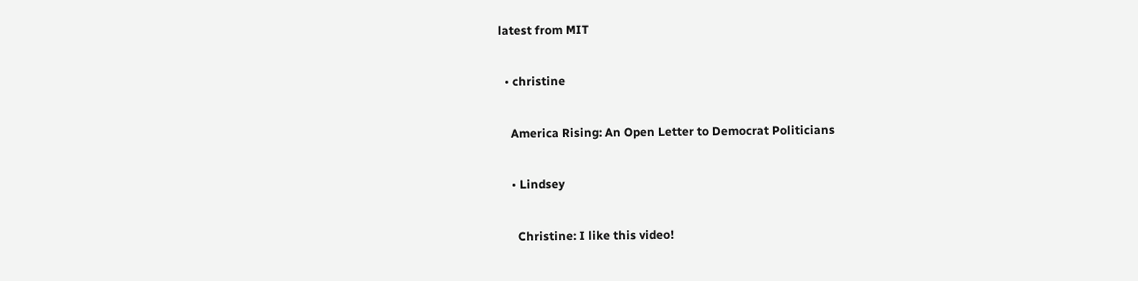latest from MIT

  • christine

    America Rising: An Open Letter to Democrat Politicians

    • Lindsey

      Christine: I like this video!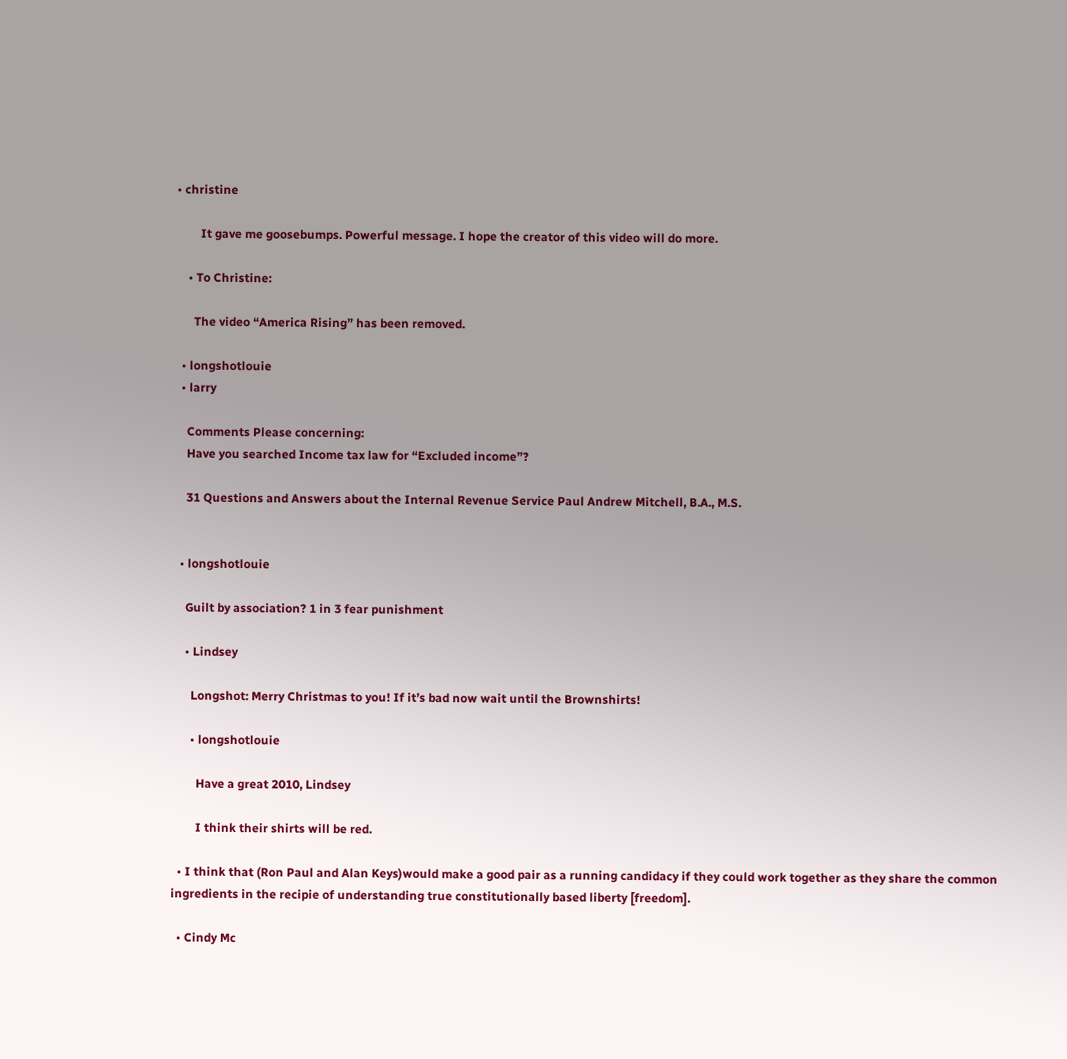• christine

        It gave me goosebumps. Powerful message. I hope the creator of this video will do more.

    • To Christine:

      The video “America Rising” has been removed.

  • longshotlouie
  • larry

    Comments Please concerning:
    Have you searched Income tax law for “Excluded income”?

    31 Questions and Answers about the Internal Revenue Service Paul Andrew Mitchell, B.A., M.S.


  • longshotlouie

    Guilt by association? 1 in 3 fear punishment

    • Lindsey

      Longshot: Merry Christmas to you! If it’s bad now wait until the Brownshirts!

      • longshotlouie

        Have a great 2010, Lindsey

        I think their shirts will be red.

  • I think that (Ron Paul and Alan Keys)would make a good pair as a running candidacy if they could work together as they share the common ingredients in the recipie of understanding true constitutionally based liberty [freedom].

  • Cindy Mc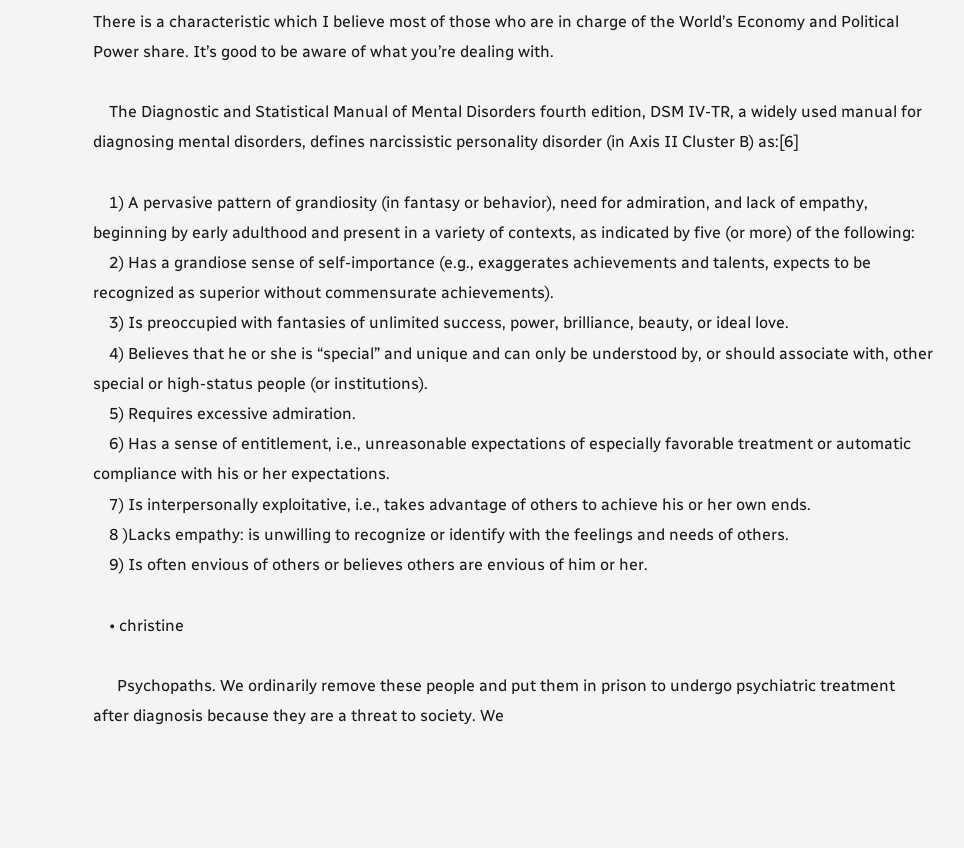There is a characteristic which I believe most of those who are in charge of the World’s Economy and Political Power share. It’s good to be aware of what you’re dealing with.

    The Diagnostic and Statistical Manual of Mental Disorders fourth edition, DSM IV-TR, a widely used manual for diagnosing mental disorders, defines narcissistic personality disorder (in Axis II Cluster B) as:[6]

    1) A pervasive pattern of grandiosity (in fantasy or behavior), need for admiration, and lack of empathy, beginning by early adulthood and present in a variety of contexts, as indicated by five (or more) of the following:
    2) Has a grandiose sense of self-importance (e.g., exaggerates achievements and talents, expects to be recognized as superior without commensurate achievements).
    3) Is preoccupied with fantasies of unlimited success, power, brilliance, beauty, or ideal love.
    4) Believes that he or she is “special” and unique and can only be understood by, or should associate with, other special or high-status people (or institutions).
    5) Requires excessive admiration.
    6) Has a sense of entitlement, i.e., unreasonable expectations of especially favorable treatment or automatic compliance with his or her expectations.
    7) Is interpersonally exploitative, i.e., takes advantage of others to achieve his or her own ends.
    8 )Lacks empathy: is unwilling to recognize or identify with the feelings and needs of others.
    9) Is often envious of others or believes others are envious of him or her.

    • christine

      Psychopaths. We ordinarily remove these people and put them in prison to undergo psychiatric treatment after diagnosis because they are a threat to society. We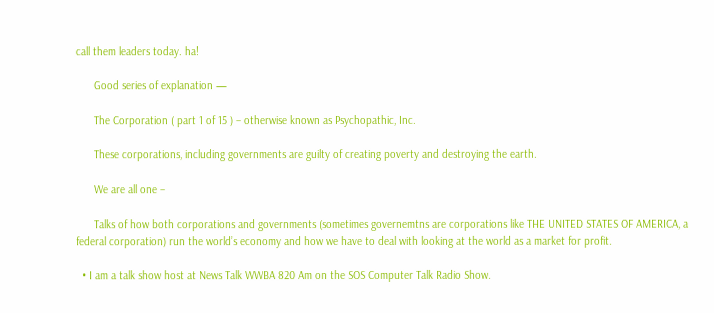call them leaders today. ha!

      Good series of explanation —

      The Corporation ( part 1 of 15 ) – otherwise known as Psychopathic, Inc.

      These corporations, including governments are guilty of creating poverty and destroying the earth.

      We are all one –

      Talks of how both corporations and governments (sometimes governemtns are corporations like THE UNITED STATES OF AMERICA, a federal corporation) run the world’s economy and how we have to deal with looking at the world as a market for profit.

  • I am a talk show host at News Talk WWBA 820 Am on the SOS Computer Talk Radio Show.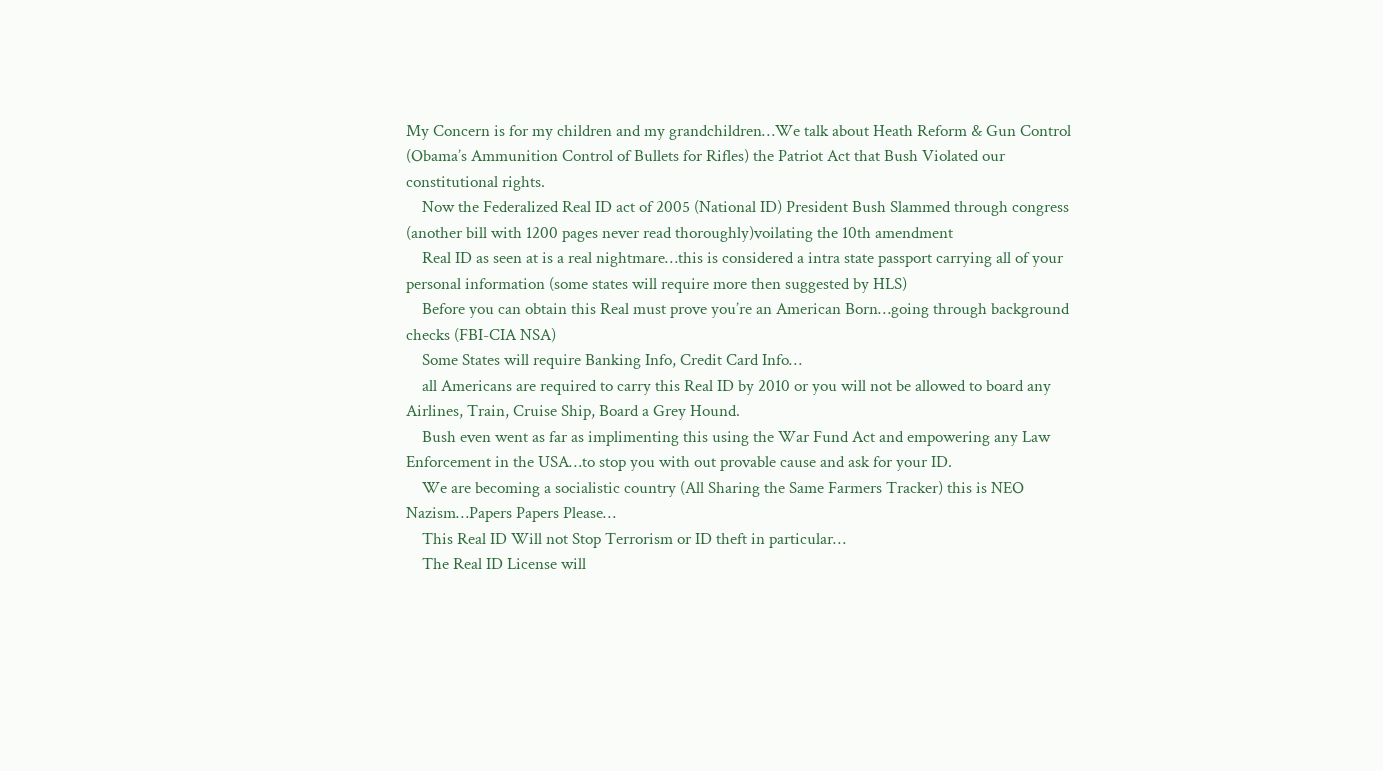My Concern is for my children and my grandchildren…We talk about Heath Reform & Gun Control (Obama’s Ammunition Control of Bullets for Rifles) the Patriot Act that Bush Violated our constitutional rights.
    Now the Federalized Real ID act of 2005 (National ID) President Bush Slammed through congress (another bill with 1200 pages never read thoroughly)voilating the 10th amendment
    Real ID as seen at is a real nightmare…this is considered a intra state passport carrying all of your personal information (some states will require more then suggested by HLS)
    Before you can obtain this Real must prove you’re an American Born…going through background checks (FBI-CIA NSA)
    Some States will require Banking Info, Credit Card Info…
    all Americans are required to carry this Real ID by 2010 or you will not be allowed to board any Airlines, Train, Cruise Ship, Board a Grey Hound.
    Bush even went as far as implimenting this using the War Fund Act and empowering any Law Enforcement in the USA…to stop you with out provable cause and ask for your ID.
    We are becoming a socialistic country (All Sharing the Same Farmers Tracker) this is NEO Nazism…Papers Papers Please…
    This Real ID Will not Stop Terrorism or ID theft in particular…
    The Real ID License will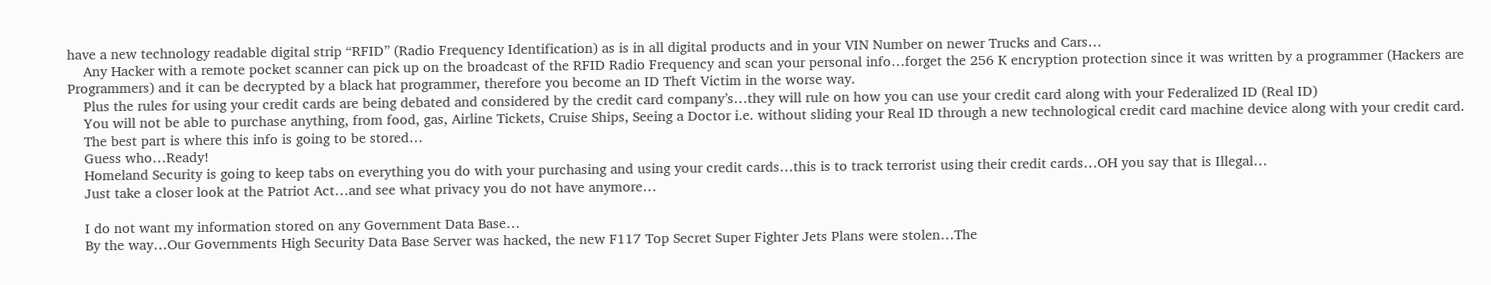have a new technology readable digital strip “RFID” (Radio Frequency Identification) as is in all digital products and in your VIN Number on newer Trucks and Cars…
    Any Hacker with a remote pocket scanner can pick up on the broadcast of the RFID Radio Frequency and scan your personal info…forget the 256 K encryption protection since it was written by a programmer (Hackers are Programmers) and it can be decrypted by a black hat programmer, therefore you become an ID Theft Victim in the worse way.
    Plus the rules for using your credit cards are being debated and considered by the credit card company’s…they will rule on how you can use your credit card along with your Federalized ID (Real ID)
    You will not be able to purchase anything, from food, gas, Airline Tickets, Cruise Ships, Seeing a Doctor i.e. without sliding your Real ID through a new technological credit card machine device along with your credit card.
    The best part is where this info is going to be stored…
    Guess who…Ready!
    Homeland Security is going to keep tabs on everything you do with your purchasing and using your credit cards…this is to track terrorist using their credit cards…OH you say that is Illegal…
    Just take a closer look at the Patriot Act…and see what privacy you do not have anymore…

    I do not want my information stored on any Government Data Base…
    By the way…Our Governments High Security Data Base Server was hacked, the new F117 Top Secret Super Fighter Jets Plans were stolen…The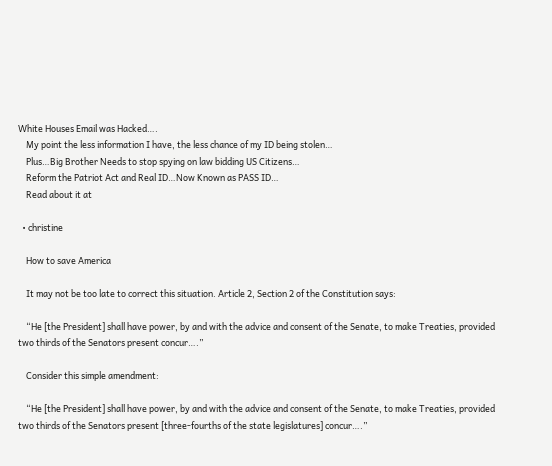White Houses Email was Hacked….
    My point the less information I have, the less chance of my ID being stolen…
    Plus…Big Brother Needs to stop spying on law bidding US Citizens…
    Reform the Patriot Act and Real ID…Now Known as PASS ID…
    Read about it at

  • christine

    How to save America

    It may not be too late to correct this situation. Article 2, Section 2 of the Constitution says:

    “He [the President] shall have power, by and with the advice and consent of the Senate, to make Treaties, provided two thirds of the Senators present concur….”

    Consider this simple amendment:

    “He [the President] shall have power, by and with the advice and consent of the Senate, to make Treaties, provided two thirds of the Senators present [three-fourths of the state legislatures] concur….”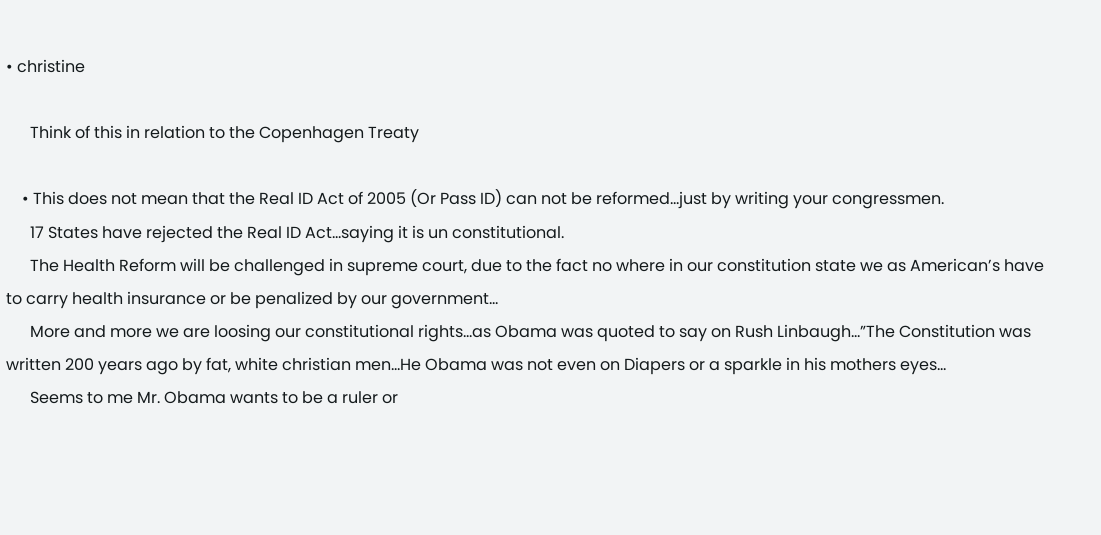• christine

      Think of this in relation to the Copenhagen Treaty

    • This does not mean that the Real ID Act of 2005 (Or Pass ID) can not be reformed…just by writing your congressmen.
      17 States have rejected the Real ID Act…saying it is un constitutional.
      The Health Reform will be challenged in supreme court, due to the fact no where in our constitution state we as American’s have to carry health insurance or be penalized by our government…
      More and more we are loosing our constitutional rights…as Obama was quoted to say on Rush Linbaugh…”The Constitution was written 200 years ago by fat, white christian men…He Obama was not even on Diapers or a sparkle in his mothers eyes…
      Seems to me Mr. Obama wants to be a ruler or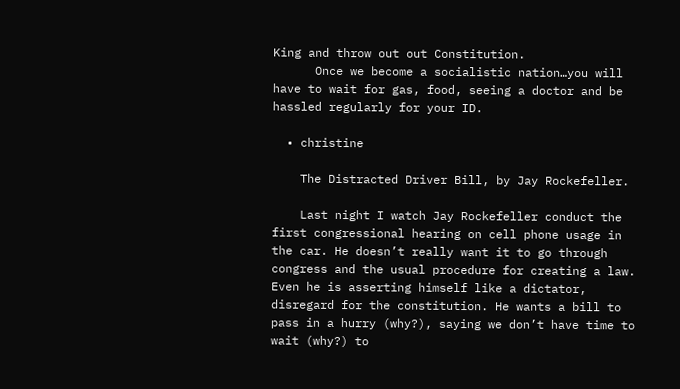King and throw out out Constitution.
      Once we become a socialistic nation…you will have to wait for gas, food, seeing a doctor and be hassled regularly for your ID.

  • christine

    The Distracted Driver Bill, by Jay Rockefeller.

    Last night I watch Jay Rockefeller conduct the first congressional hearing on cell phone usage in the car. He doesn’t really want it to go through congress and the usual procedure for creating a law. Even he is asserting himself like a dictator, disregard for the constitution. He wants a bill to pass in a hurry (why?), saying we don’t have time to wait (why?) to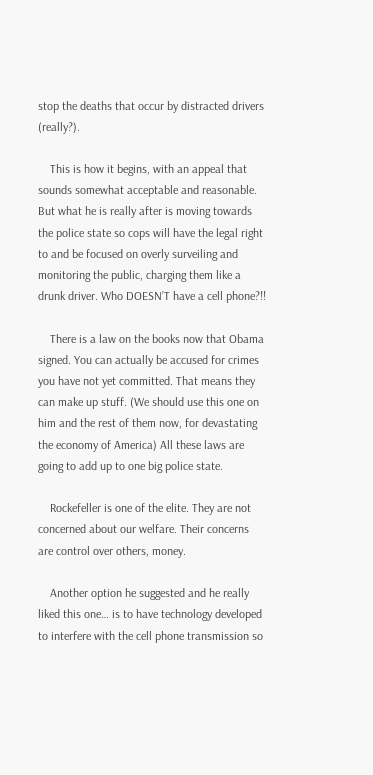stop the deaths that occur by distracted drivers (really?).

    This is how it begins, with an appeal that sounds somewhat acceptable and reasonable. But what he is really after is moving towards the police state so cops will have the legal right to and be focused on overly surveiling and monitoring the public, charging them like a drunk driver. Who DOESN’T have a cell phone?!!

    There is a law on the books now that Obama signed. You can actually be accused for crimes you have not yet committed. That means they can make up stuff. (We should use this one on him and the rest of them now, for devastating the economy of America) All these laws are going to add up to one big police state.

    Rockefeller is one of the elite. They are not concerned about our welfare. Their concerns are control over others, money.

    Another option he suggested and he really liked this one… is to have technology developed to interfere with the cell phone transmission so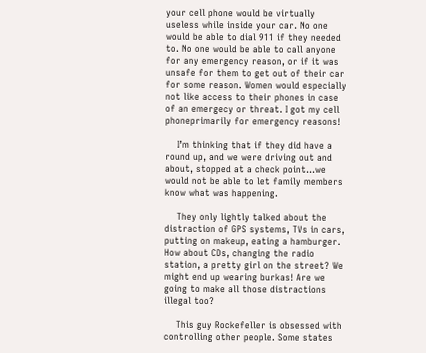your cell phone would be virtually useless while inside your car. No one would be able to dial 911 if they needed to. No one would be able to call anyone for any emergency reason, or if it was unsafe for them to get out of their car for some reason. Women would especially not like access to their phones in case of an emergecy or threat. I got my cell phoneprimarily for emergency reasons!

    I’m thinking that if they did have a round up, and we were driving out and about, stopped at a check point…we would not be able to let family members know what was happening.

    They only lightly talked about the distraction of GPS systems, TVs in cars, putting on makeup, eating a hamburger. How about CDs, changing the radio station, a pretty girl on the street? We might end up wearing burkas! Are we going to make all those distractions illegal too?

    This guy Rockefeller is obsessed with controlling other people. Some states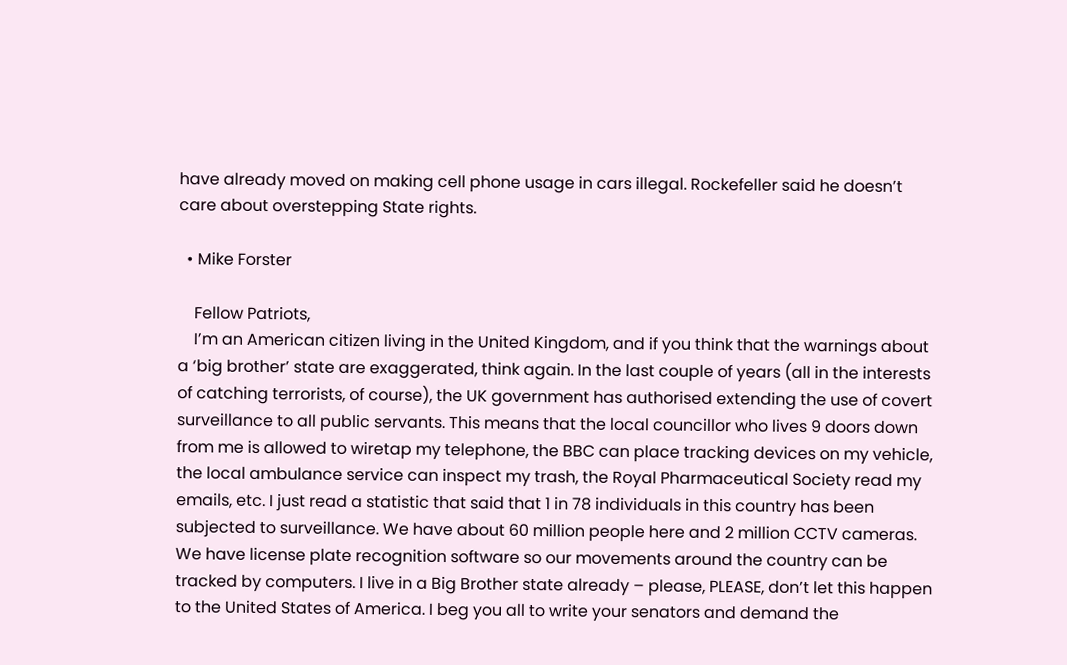have already moved on making cell phone usage in cars illegal. Rockefeller said he doesn’t care about overstepping State rights.

  • Mike Forster

    Fellow Patriots,
    I’m an American citizen living in the United Kingdom, and if you think that the warnings about a ‘big brother’ state are exaggerated, think again. In the last couple of years (all in the interests of catching terrorists, of course), the UK government has authorised extending the use of covert surveillance to all public servants. This means that the local councillor who lives 9 doors down from me is allowed to wiretap my telephone, the BBC can place tracking devices on my vehicle, the local ambulance service can inspect my trash, the Royal Pharmaceutical Society read my emails, etc. I just read a statistic that said that 1 in 78 individuals in this country has been subjected to surveillance. We have about 60 million people here and 2 million CCTV cameras. We have license plate recognition software so our movements around the country can be tracked by computers. I live in a Big Brother state already – please, PLEASE, don’t let this happen to the United States of America. I beg you all to write your senators and demand the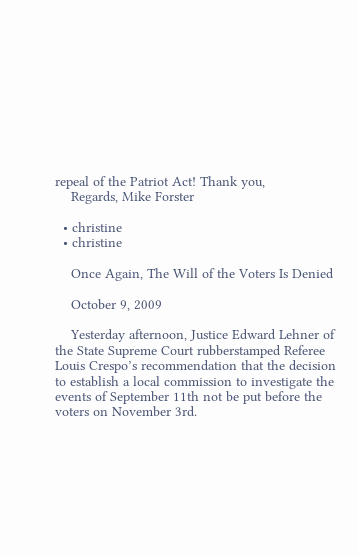repeal of the Patriot Act! Thank you,
    Regards, Mike Forster

  • christine
  • christine

    Once Again, The Will of the Voters Is Denied

    October 9, 2009

    Yesterday afternoon, Justice Edward Lehner of the State Supreme Court rubberstamped Referee Louis Crespo’s recommendation that the decision to establish a local commission to investigate the events of September 11th not be put before the voters on November 3rd.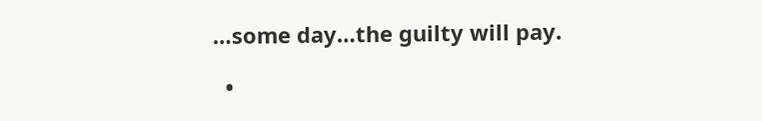…some day…the guilty will pay.

  •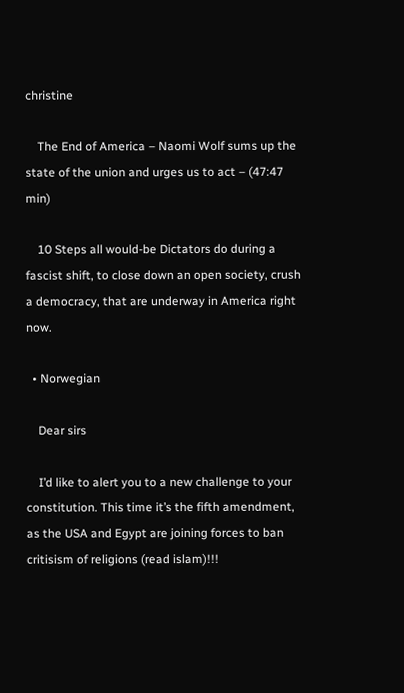christine

    The End of America – Naomi Wolf sums up the state of the union and urges us to act – (47:47 min)

    10 Steps all would-be Dictators do during a fascist shift, to close down an open society, crush a democracy, that are underway in America right now.

  • Norwegian

    Dear sirs

    I’d like to alert you to a new challenge to your constitution. This time it’s the fifth amendment, as the USA and Egypt are joining forces to ban critisism of religions (read islam)!!!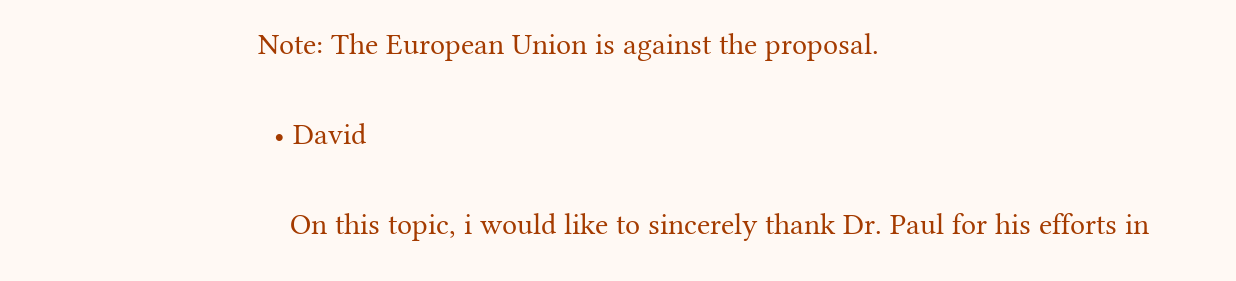Note: The European Union is against the proposal.

  • David

    On this topic, i would like to sincerely thank Dr. Paul for his efforts in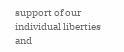support of our individual liberties and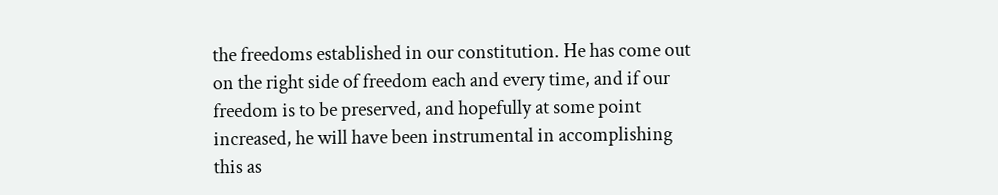the freedoms established in our constitution. He has come out on the right side of freedom each and every time, and if our freedom is to be preserved, and hopefully at some point increased, he will have been instrumental in accomplishing this as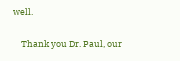well.

    Thank you Dr. Paul, our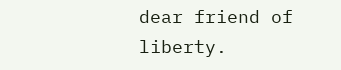dear friend of liberty.